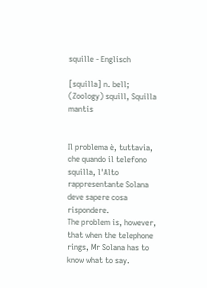squille - Englisch

[squilla] n. bell; (Zoology) squill, Squilla mantis


Il problema è, tuttavia, che quando il telefono squilla, l'Alto rappresentante Solana deve sapere cosa rispondere.
The problem is, however, that when the telephone rings, Mr Solana has to know what to say.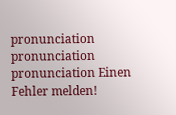pronunciation pronunciation pronunciation Einen Fehler melden!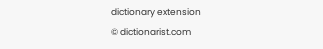dictionary extension
© dictionarist.com